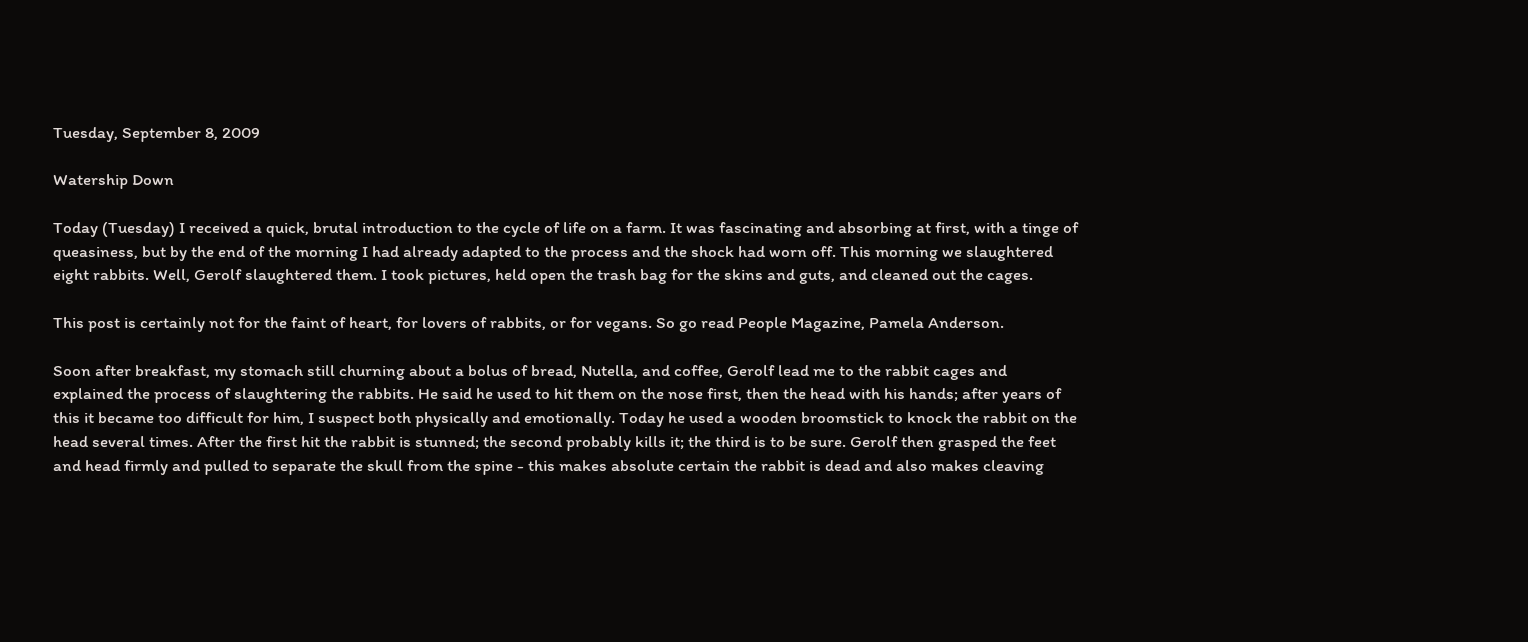Tuesday, September 8, 2009

Watership Down

Today (Tuesday) I received a quick, brutal introduction to the cycle of life on a farm. It was fascinating and absorbing at first, with a tinge of queasiness, but by the end of the morning I had already adapted to the process and the shock had worn off. This morning we slaughtered eight rabbits. Well, Gerolf slaughtered them. I took pictures, held open the trash bag for the skins and guts, and cleaned out the cages.

This post is certainly not for the faint of heart, for lovers of rabbits, or for vegans. So go read People Magazine, Pamela Anderson.

Soon after breakfast, my stomach still churning about a bolus of bread, Nutella, and coffee, Gerolf lead me to the rabbit cages and explained the process of slaughtering the rabbits. He said he used to hit them on the nose first, then the head with his hands; after years of this it became too difficult for him, I suspect both physically and emotionally. Today he used a wooden broomstick to knock the rabbit on the head several times. After the first hit the rabbit is stunned; the second probably kills it; the third is to be sure. Gerolf then grasped the feet and head firmly and pulled to separate the skull from the spine - this makes absolute certain the rabbit is dead and also makes cleaving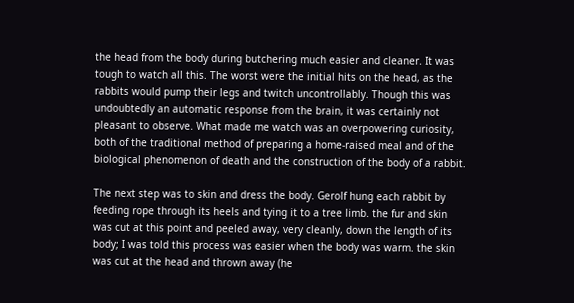the head from the body during butchering much easier and cleaner. It was tough to watch all this. The worst were the initial hits on the head, as the rabbits would pump their legs and twitch uncontrollably. Though this was undoubtedly an automatic response from the brain, it was certainly not pleasant to observe. What made me watch was an overpowering curiosity, both of the traditional method of preparing a home-raised meal and of the biological phenomenon of death and the construction of the body of a rabbit.

The next step was to skin and dress the body. Gerolf hung each rabbit by feeding rope through its heels and tying it to a tree limb. the fur and skin was cut at this point and peeled away, very cleanly, down the length of its body; I was told this process was easier when the body was warm. the skin was cut at the head and thrown away (he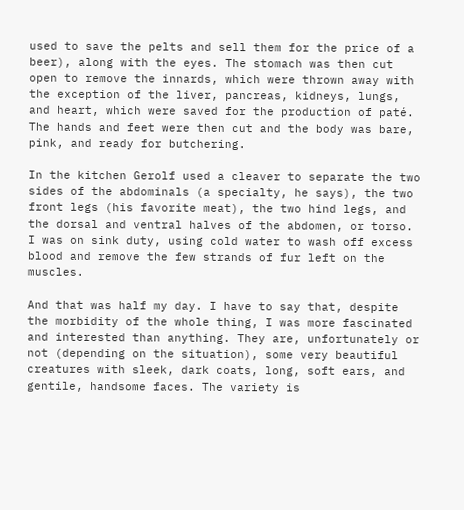used to save the pelts and sell them for the price of a beer), along with the eyes. The stomach was then cut open to remove the innards, which were thrown away with the exception of the liver, pancreas, kidneys, lungs, and heart, which were saved for the production of paté. The hands and feet were then cut and the body was bare, pink, and ready for butchering.

In the kitchen Gerolf used a cleaver to separate the two sides of the abdominals (a specialty, he says), the two front legs (his favorite meat), the two hind legs, and the dorsal and ventral halves of the abdomen, or torso. I was on sink duty, using cold water to wash off excess blood and remove the few strands of fur left on the muscles.

And that was half my day. I have to say that, despite the morbidity of the whole thing, I was more fascinated and interested than anything. They are, unfortunately or not (depending on the situation), some very beautiful creatures with sleek, dark coats, long, soft ears, and gentile, handsome faces. The variety is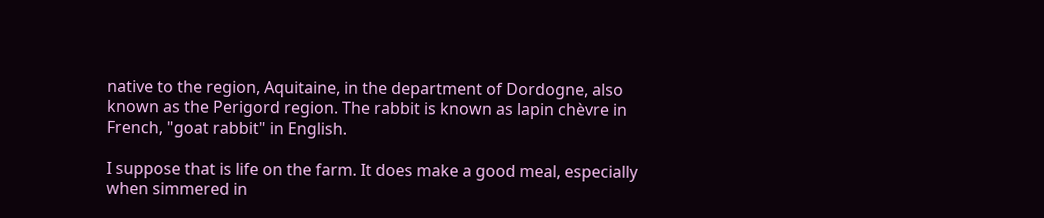native to the region, Aquitaine, in the department of Dordogne, also known as the Perigord region. The rabbit is known as lapin chèvre in French, "goat rabbit" in English.

I suppose that is life on the farm. It does make a good meal, especially when simmered in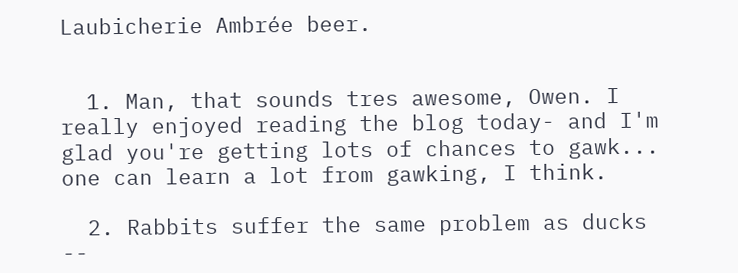Laubicherie Ambrée beer.


  1. Man, that sounds tres awesome, Owen. I really enjoyed reading the blog today- and I'm glad you're getting lots of chances to gawk... one can learn a lot from gawking, I think.

  2. Rabbits suffer the same problem as ducks --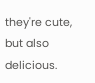they're cute, but also delicious.